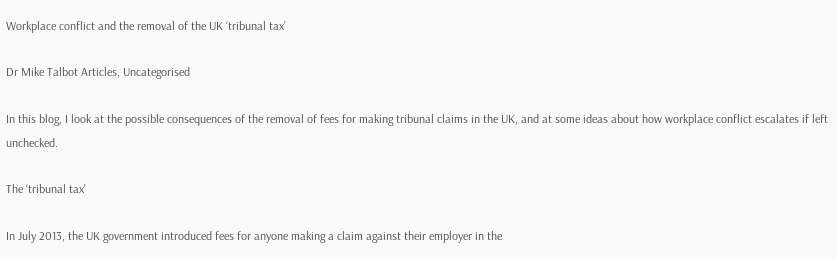Workplace conflict and the removal of the UK ‘tribunal tax’

Dr Mike Talbot Articles, Uncategorised

In this blog, I look at the possible consequences of the removal of fees for making tribunal claims in the UK, and at some ideas about how workplace conflict escalates if left unchecked.

The ‘tribunal tax’

In July 2013, the UK government introduced fees for anyone making a claim against their employer in the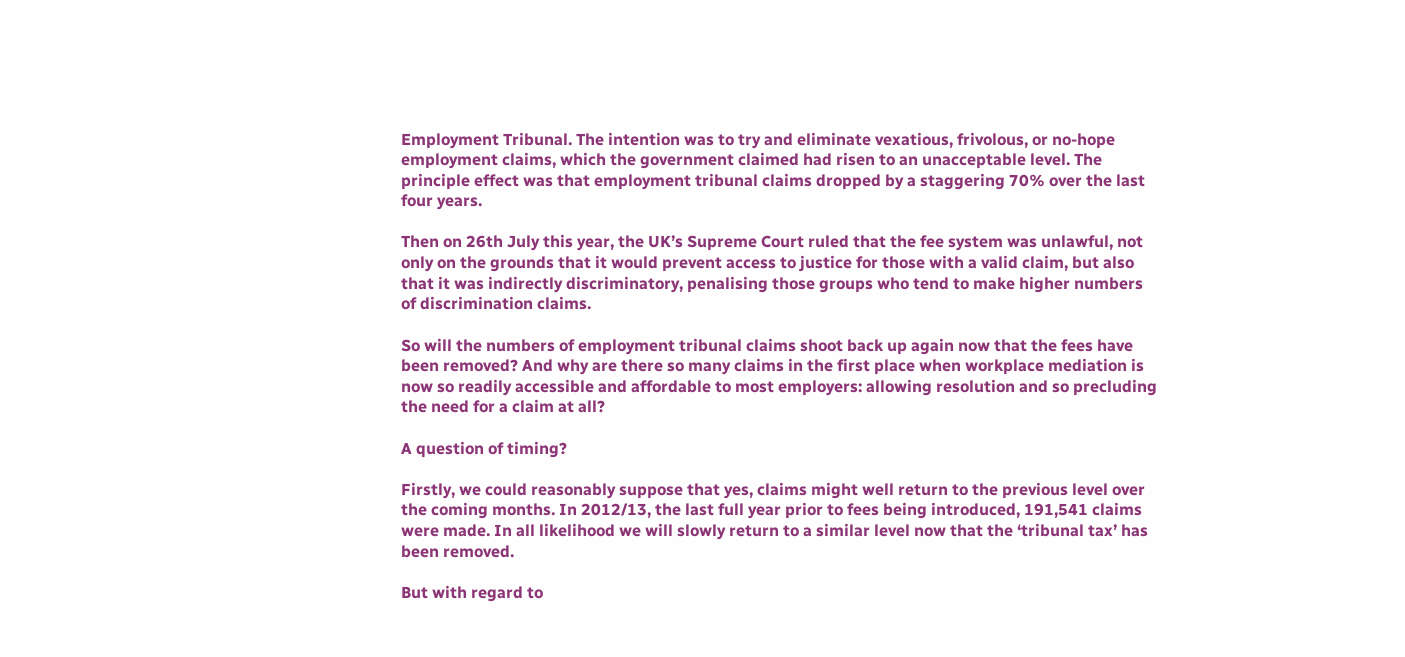Employment Tribunal. The intention was to try and eliminate vexatious, frivolous, or no-hope employment claims, which the government claimed had risen to an unacceptable level. The principle effect was that employment tribunal claims dropped by a staggering 70% over the last four years.

Then on 26th July this year, the UK’s Supreme Court ruled that the fee system was unlawful, not only on the grounds that it would prevent access to justice for those with a valid claim, but also that it was indirectly discriminatory, penalising those groups who tend to make higher numbers of discrimination claims.

So will the numbers of employment tribunal claims shoot back up again now that the fees have been removed? And why are there so many claims in the first place when workplace mediation is now so readily accessible and affordable to most employers: allowing resolution and so precluding the need for a claim at all?

A question of timing?

Firstly, we could reasonably suppose that yes, claims might well return to the previous level over the coming months. In 2012/13, the last full year prior to fees being introduced, 191,541 claims were made. In all likelihood we will slowly return to a similar level now that the ‘tribunal tax’ has been removed.

But with regard to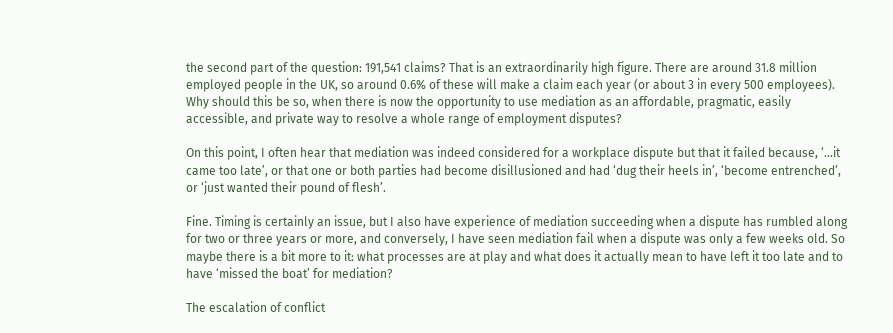the second part of the question: 191,541 claims? That is an extraordinarily high figure. There are around 31.8 million employed people in the UK, so around 0.6% of these will make a claim each year (or about 3 in every 500 employees). Why should this be so, when there is now the opportunity to use mediation as an affordable, pragmatic, easily accessible, and private way to resolve a whole range of employment disputes?

On this point, I often hear that mediation was indeed considered for a workplace dispute but that it failed because, ‘…it came too late’, or that one or both parties had become disillusioned and had ‘dug their heels in’, ‘become entrenched’, or ‘just wanted their pound of flesh’.

Fine. Timing is certainly an issue, but I also have experience of mediation succeeding when a dispute has rumbled along for two or three years or more, and conversely, I have seen mediation fail when a dispute was only a few weeks old. So maybe there is a bit more to it: what processes are at play and what does it actually mean to have left it too late and to have ‘missed the boat’ for mediation?

The escalation of conflict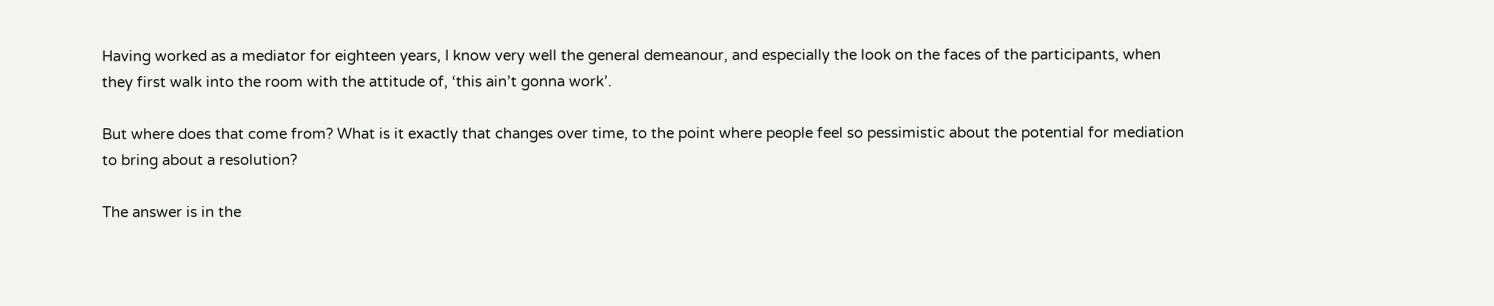Having worked as a mediator for eighteen years, I know very well the general demeanour, and especially the look on the faces of the participants, when they first walk into the room with the attitude of, ‘this ain’t gonna work’.

But where does that come from? What is it exactly that changes over time, to the point where people feel so pessimistic about the potential for mediation to bring about a resolution?

The answer is in the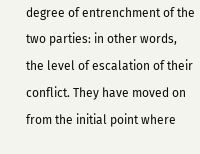degree of entrenchment of the two parties: in other words, the level of escalation of their conflict. They have moved on from the initial point where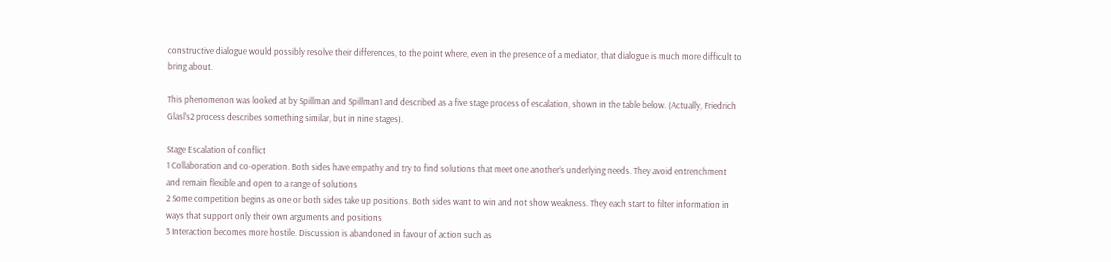constructive dialogue would possibly resolve their differences, to the point where, even in the presence of a mediator, that dialogue is much more difficult to bring about.

This phenomenon was looked at by Spillman and Spillman1 and described as a five stage process of escalation, shown in the table below. (Actually, Friedrich Glasl’s2 process describes something similar, but in nine stages).

Stage Escalation of conflict
1 Collaboration and co-operation. Both sides have empathy and try to find solutions that meet one another’s underlying needs. They avoid entrenchment and remain flexible and open to a range of solutions
2 Some competition begins as one or both sides take up positions. Both sides want to win and not show weakness. They each start to filter information in ways that support only their own arguments and positions
3 Interaction becomes more hostile. Discussion is abandoned in favour of action such as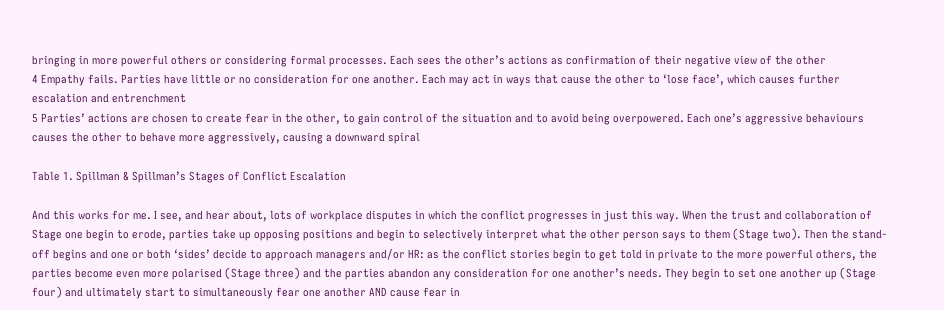bringing in more powerful others or considering formal processes. Each sees the other’s actions as confirmation of their negative view of the other
4 Empathy fails. Parties have little or no consideration for one another. Each may act in ways that cause the other to ‘lose face’, which causes further escalation and entrenchment
5 Parties’ actions are chosen to create fear in the other, to gain control of the situation and to avoid being overpowered. Each one’s aggressive behaviours causes the other to behave more aggressively, causing a downward spiral

Table 1. Spillman & Spillman’s Stages of Conflict Escalation

And this works for me. I see, and hear about, lots of workplace disputes in which the conflict progresses in just this way. When the trust and collaboration of Stage one begin to erode, parties take up opposing positions and begin to selectively interpret what the other person says to them (Stage two). Then the stand-off begins and one or both ‘sides’ decide to approach managers and/or HR: as the conflict stories begin to get told in private to the more powerful others, the parties become even more polarised (Stage three) and the parties abandon any consideration for one another’s needs. They begin to set one another up (Stage four) and ultimately start to simultaneously fear one another AND cause fear in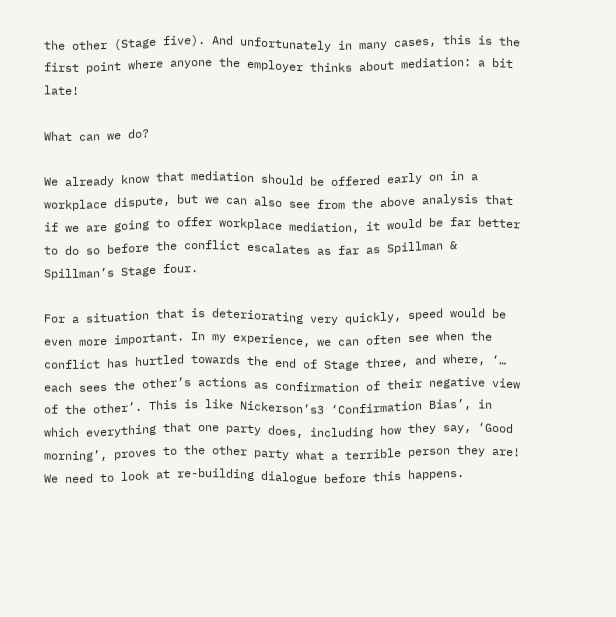the other (Stage five). And unfortunately in many cases, this is the first point where anyone the employer thinks about mediation: a bit late!

What can we do?

We already know that mediation should be offered early on in a workplace dispute, but we can also see from the above analysis that if we are going to offer workplace mediation, it would be far better to do so before the conflict escalates as far as Spillman & Spillman’s Stage four.

For a situation that is deteriorating very quickly, speed would be even more important. In my experience, we can often see when the conflict has hurtled towards the end of Stage three, and where, ‘… each sees the other’s actions as confirmation of their negative view of the other’. This is like Nickerson’s3 ‘Confirmation Bias’, in which everything that one party does, including how they say, ‘Good morning’, proves to the other party what a terrible person they are! We need to look at re-building dialogue before this happens.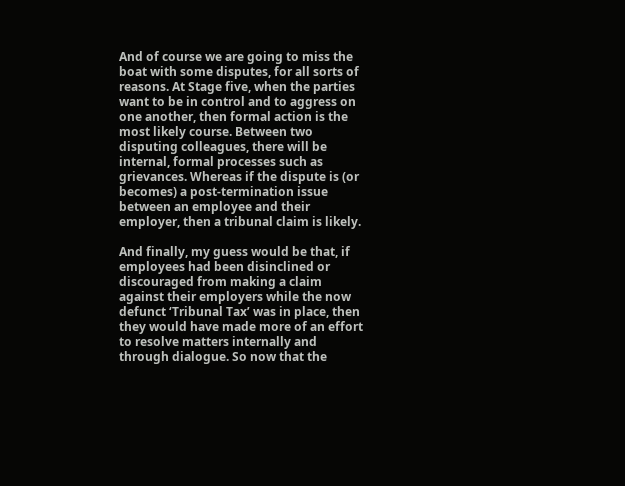And of course we are going to miss the boat with some disputes, for all sorts of reasons. At Stage five, when the parties want to be in control and to aggress on one another, then formal action is the most likely course. Between two disputing colleagues, there will be internal, formal processes such as grievances. Whereas if the dispute is (or becomes) a post-termination issue between an employee and their employer, then a tribunal claim is likely.

And finally, my guess would be that, if employees had been disinclined or discouraged from making a claim against their employers while the now defunct ‘Tribunal Tax’ was in place, then they would have made more of an effort to resolve matters internally and through dialogue. So now that the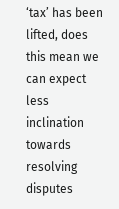‘tax’ has been lifted, does this mean we can expect less inclination towards resolving disputes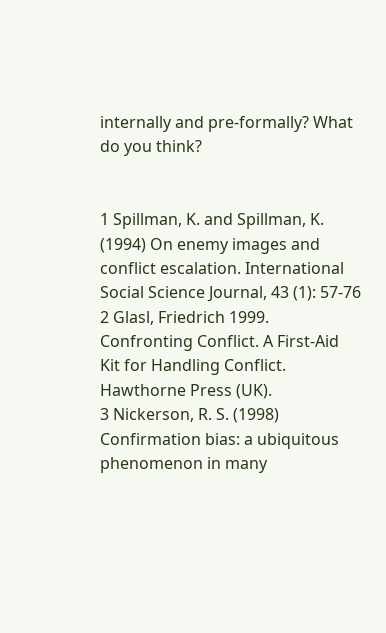internally and pre-formally? What do you think?


1 Spillman, K. and Spillman, K. (1994) On enemy images and conflict escalation. International Social Science Journal, 43 (1): 57-76
2 Glasl, Friedrich 1999. Confronting Conflict. A First-Aid Kit for Handling Conflict. Hawthorne Press (UK).
3 Nickerson, R. S. (1998) Confirmation bias: a ubiquitous phenomenon in many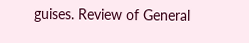guises. Review of General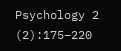Psychology 2 (2):175–220